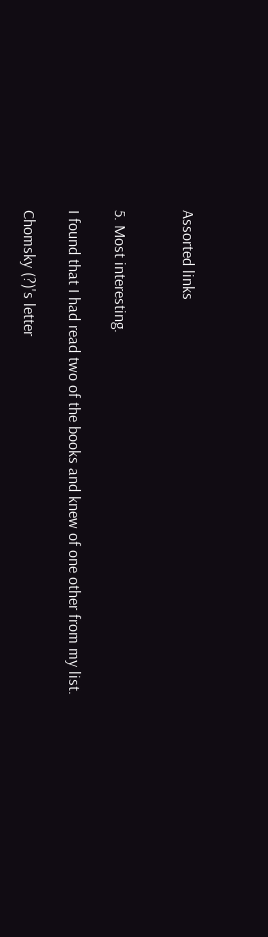Assorted links


5. Most interesting.

I found that I had read two of the books and knew of one other from my list.

Chomsky (?)'s letter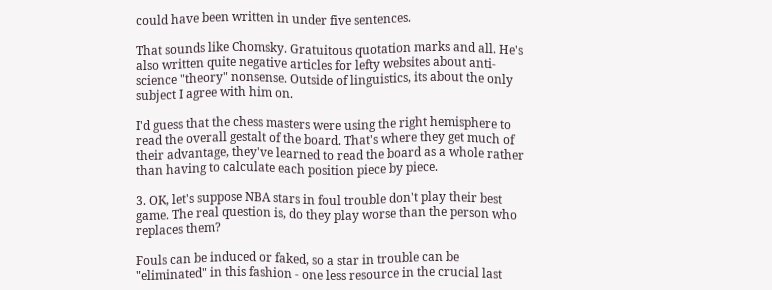could have been written in under five sentences.

That sounds like Chomsky. Gratuitous quotation marks and all. He's also written quite negative articles for lefty websites about anti-science "theory" nonsense. Outside of linguistics, its about the only subject I agree with him on.

I'd guess that the chess masters were using the right hemisphere to read the overall gestalt of the board. That's where they get much of their advantage, they've learned to read the board as a whole rather than having to calculate each position piece by piece.

3. OK, let's suppose NBA stars in foul trouble don't play their best game. The real question is, do they play worse than the person who replaces them?

Fouls can be induced or faked, so a star in trouble can be "eliminated" in this fashion - one less resource in the crucial last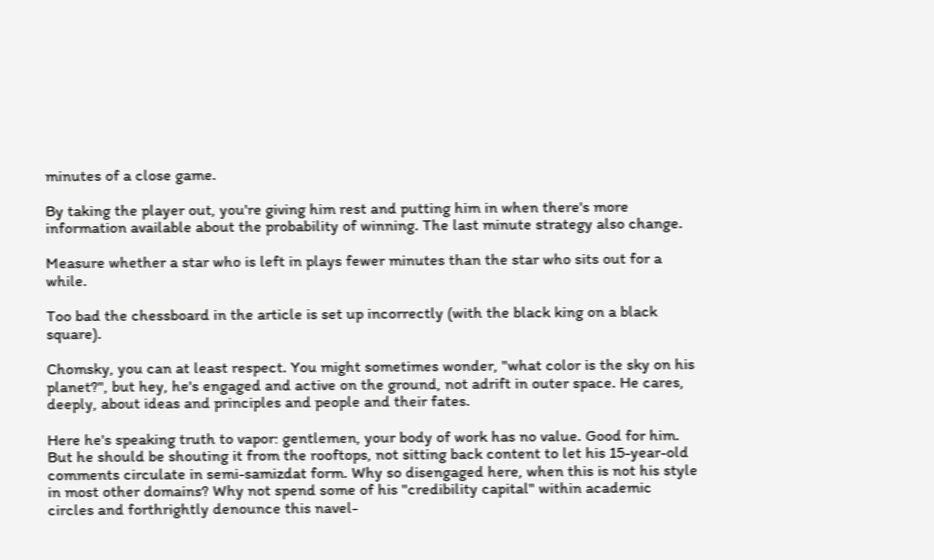minutes of a close game.

By taking the player out, you're giving him rest and putting him in when there's more information available about the probability of winning. The last minute strategy also change.

Measure whether a star who is left in plays fewer minutes than the star who sits out for a while.

Too bad the chessboard in the article is set up incorrectly (with the black king on a black square).

Chomsky, you can at least respect. You might sometimes wonder, "what color is the sky on his planet?", but hey, he's engaged and active on the ground, not adrift in outer space. He cares, deeply, about ideas and principles and people and their fates.

Here he's speaking truth to vapor: gentlemen, your body of work has no value. Good for him. But he should be shouting it from the rooftops, not sitting back content to let his 15-year-old comments circulate in semi-samizdat form. Why so disengaged here, when this is not his style in most other domains? Why not spend some of his "credibility capital" within academic circles and forthrightly denounce this navel-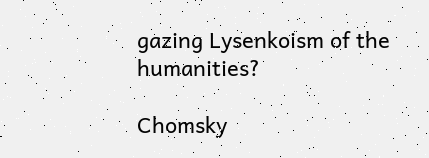gazing Lysenkoism of the humanities?

Chomsky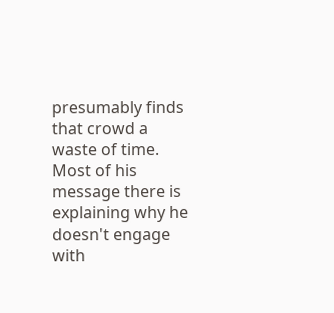presumably finds that crowd a waste of time. Most of his message there is explaining why he doesn't engage with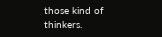those kind of thinkers.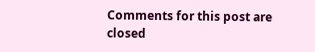Comments for this post are closed